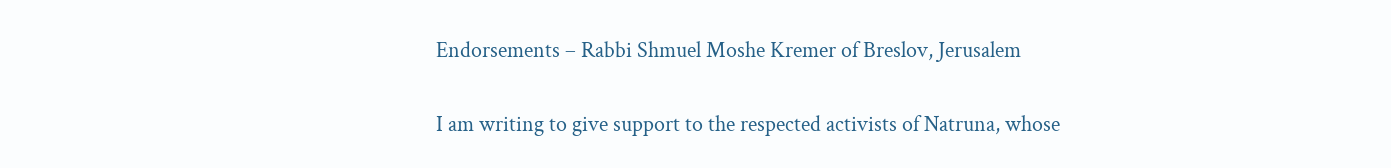Endorsements – Rabbi Shmuel Moshe Kremer of Breslov, Jerusalem

I am writing to give support to the respected activists of Natruna, whose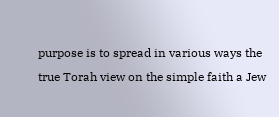purpose is to spread in various ways the true Torah view on the simple faith a Jew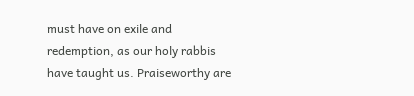must have on exile and redemption, as our holy rabbis have taught us. Praiseworthy are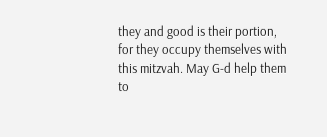they and good is their portion, for they occupy themselves with this mitzvah. May G-d help them to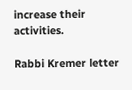increase their activities.

Rabbi Kremer letter